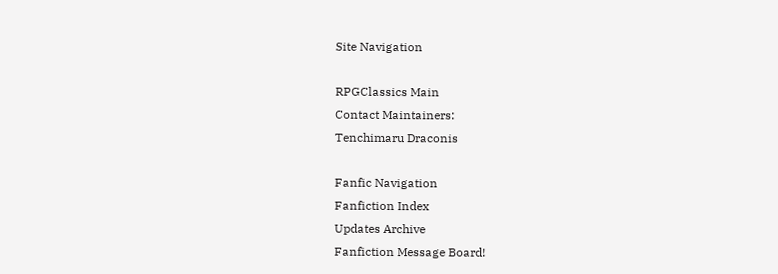Site Navigation

RPGClassics Main
Contact Maintainers:
Tenchimaru Draconis

Fanfic Navigation
Fanfiction Index
Updates Archive
Fanfiction Message Board!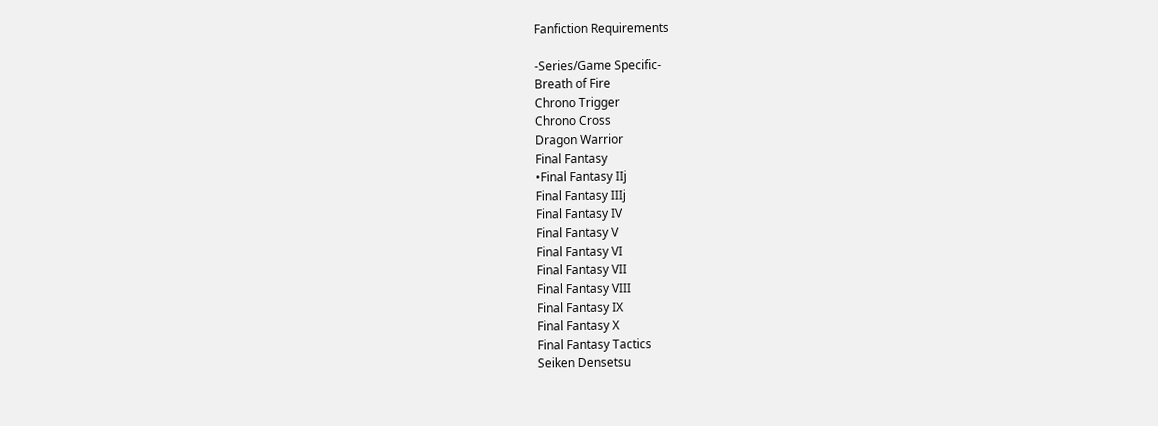Fanfiction Requirements

-Series/Game Specific-
Breath of Fire
Chrono Trigger
Chrono Cross
Dragon Warrior
Final Fantasy
•Final Fantasy IIj
Final Fantasy IIIj
Final Fantasy IV
Final Fantasy V
Final Fantasy VI
Final Fantasy VII
Final Fantasy VIII
Final Fantasy IX
Final Fantasy X
Final Fantasy Tactics
Seiken Densetsu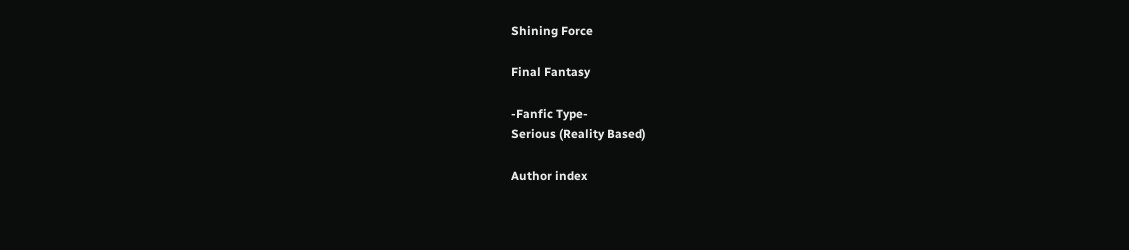Shining Force

Final Fantasy

-Fanfic Type-
Serious (Reality Based)

Author index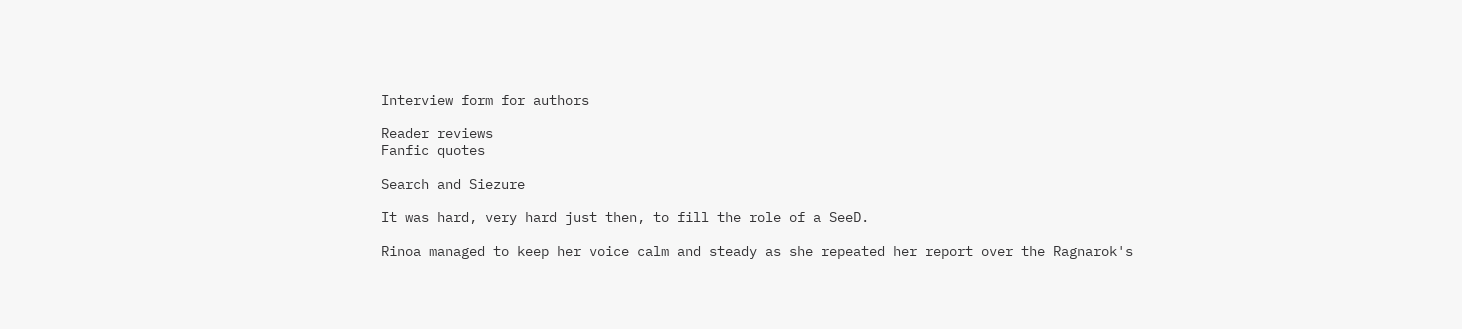Interview form for authors

Reader reviews
Fanfic quotes

Search and Siezure

It was hard, very hard just then, to fill the role of a SeeD.

Rinoa managed to keep her voice calm and steady as she repeated her report over the Ragnarok's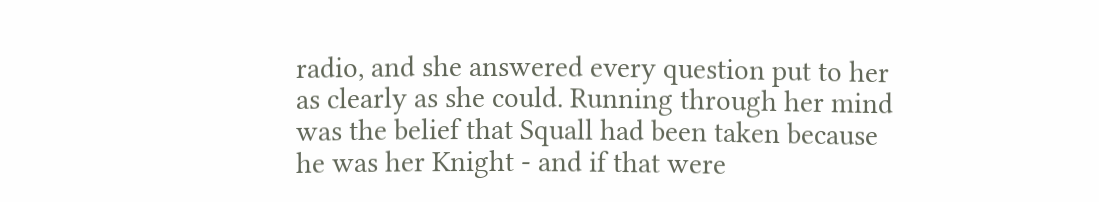radio, and she answered every question put to her as clearly as she could. Running through her mind was the belief that Squall had been taken because he was her Knight - and if that were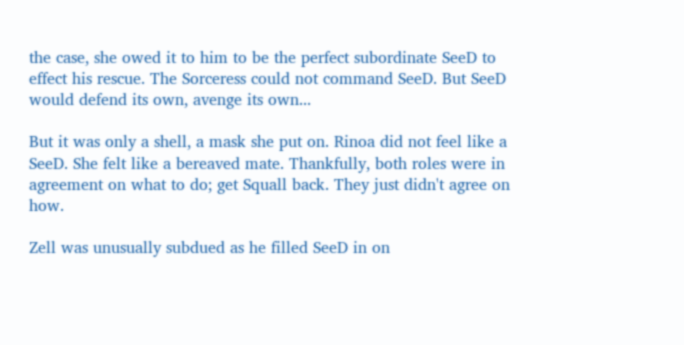the case, she owed it to him to be the perfect subordinate SeeD to effect his rescue. The Sorceress could not command SeeD. But SeeD would defend its own, avenge its own...

But it was only a shell, a mask she put on. Rinoa did not feel like a SeeD. She felt like a bereaved mate. Thankfully, both roles were in agreement on what to do; get Squall back. They just didn't agree on how.

Zell was unusually subdued as he filled SeeD in on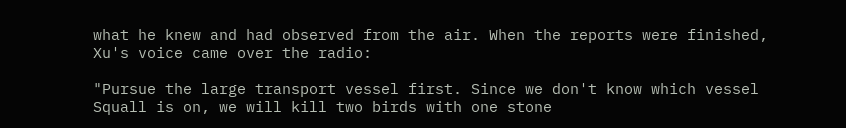what he knew and had observed from the air. When the reports were finished, Xu's voice came over the radio:

"Pursue the large transport vessel first. Since we don't know which vessel Squall is on, we will kill two birds with one stone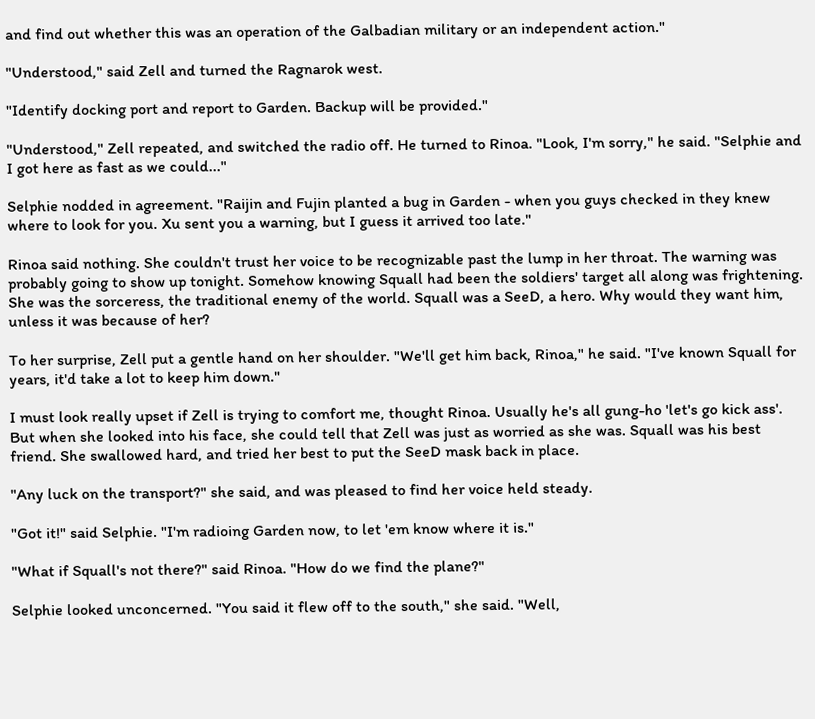and find out whether this was an operation of the Galbadian military or an independent action."

"Understood," said Zell and turned the Ragnarok west.

"Identify docking port and report to Garden. Backup will be provided."

"Understood," Zell repeated, and switched the radio off. He turned to Rinoa. "Look, I'm sorry," he said. "Selphie and I got here as fast as we could..."

Selphie nodded in agreement. "Raijin and Fujin planted a bug in Garden - when you guys checked in they knew where to look for you. Xu sent you a warning, but I guess it arrived too late."

Rinoa said nothing. She couldn't trust her voice to be recognizable past the lump in her throat. The warning was probably going to show up tonight. Somehow knowing Squall had been the soldiers' target all along was frightening. She was the sorceress, the traditional enemy of the world. Squall was a SeeD, a hero. Why would they want him, unless it was because of her?

To her surprise, Zell put a gentle hand on her shoulder. "We'll get him back, Rinoa," he said. "I've known Squall for years, it'd take a lot to keep him down."

I must look really upset if Zell is trying to comfort me, thought Rinoa. Usually he's all gung-ho 'let's go kick ass'. But when she looked into his face, she could tell that Zell was just as worried as she was. Squall was his best friend. She swallowed hard, and tried her best to put the SeeD mask back in place.

"Any luck on the transport?" she said, and was pleased to find her voice held steady.

"Got it!" said Selphie. "I'm radioing Garden now, to let 'em know where it is."

"What if Squall's not there?" said Rinoa. "How do we find the plane?"

Selphie looked unconcerned. "You said it flew off to the south," she said. "Well,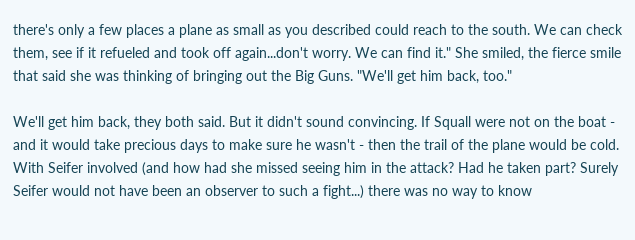there's only a few places a plane as small as you described could reach to the south. We can check them, see if it refueled and took off again...don't worry. We can find it." She smiled, the fierce smile that said she was thinking of bringing out the Big Guns. "We'll get him back, too."

We'll get him back, they both said. But it didn't sound convincing. If Squall were not on the boat - and it would take precious days to make sure he wasn't - then the trail of the plane would be cold. With Seifer involved (and how had she missed seeing him in the attack? Had he taken part? Surely Seifer would not have been an observer to such a fight...) there was no way to know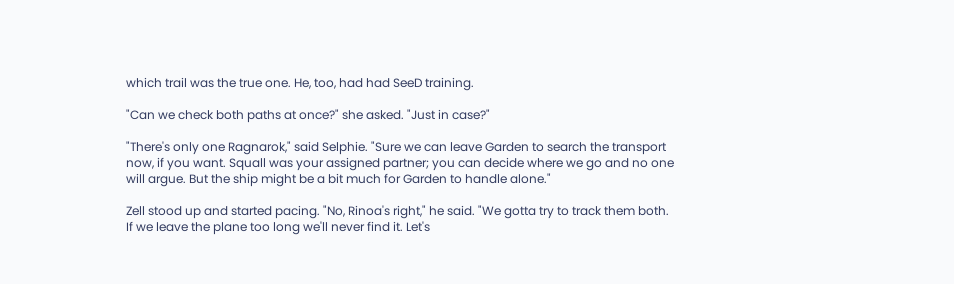which trail was the true one. He, too, had had SeeD training.

"Can we check both paths at once?" she asked. "Just in case?"

"There's only one Ragnarok," said Selphie. "Sure we can leave Garden to search the transport now, if you want. Squall was your assigned partner; you can decide where we go and no one will argue. But the ship might be a bit much for Garden to handle alone."

Zell stood up and started pacing. "No, Rinoa's right," he said. "We gotta try to track them both. If we leave the plane too long we'll never find it. Let's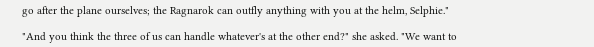go after the plane ourselves; the Ragnarok can outfly anything with you at the helm, Selphie."

"And you think the three of us can handle whatever's at the other end?" she asked. "We want to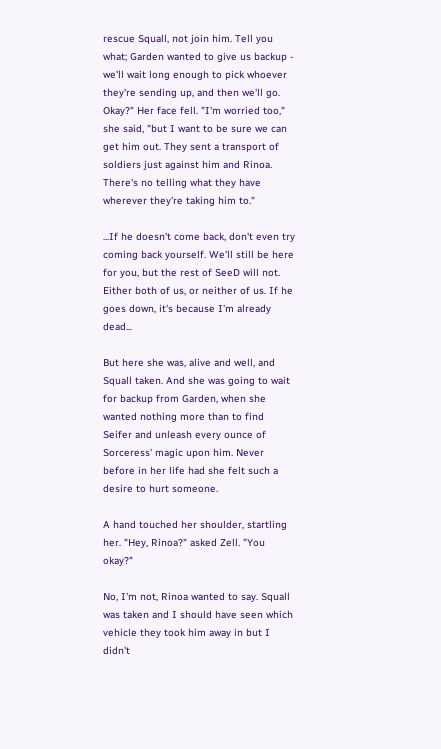rescue Squall, not join him. Tell you what; Garden wanted to give us backup - we'll wait long enough to pick whoever they're sending up, and then we'll go. Okay?" Her face fell. "I'm worried too," she said, "but I want to be sure we can get him out. They sent a transport of soldiers just against him and Rinoa. There's no telling what they have wherever they're taking him to."

...If he doesn't come back, don't even try coming back yourself. We'll still be here for you, but the rest of SeeD will not.
Either both of us, or neither of us. If he goes down, it's because I'm already dead...

But here she was, alive and well, and Squall taken. And she was going to wait for backup from Garden, when she wanted nothing more than to find Seifer and unleash every ounce of Sorceress' magic upon him. Never before in her life had she felt such a desire to hurt someone.

A hand touched her shoulder, startling her. "Hey, Rinoa?" asked Zell. "You okay?"

No, I'm not, Rinoa wanted to say. Squall was taken and I should have seen which vehicle they took him away in but I didn't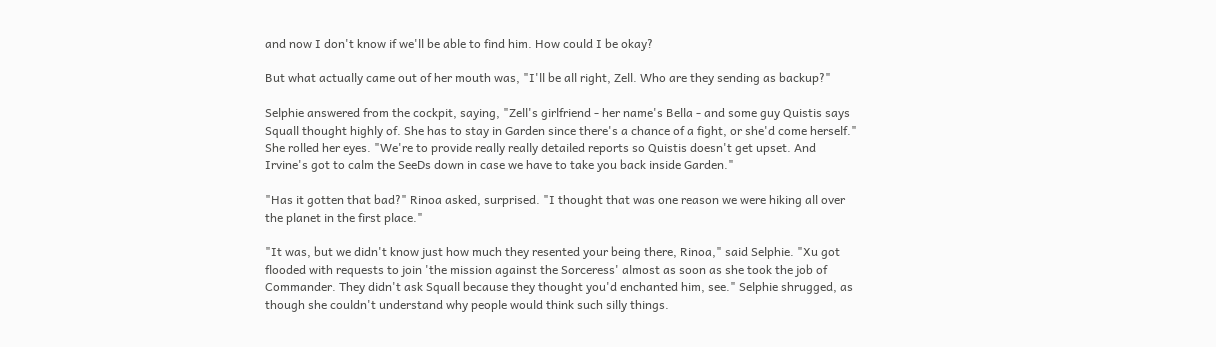and now I don't know if we'll be able to find him. How could I be okay?

But what actually came out of her mouth was, "I'll be all right, Zell. Who are they sending as backup?"

Selphie answered from the cockpit, saying, "Zell's girlfriend - her name's Bella - and some guy Quistis says Squall thought highly of. She has to stay in Garden since there's a chance of a fight, or she'd come herself." She rolled her eyes. "We're to provide really really detailed reports so Quistis doesn't get upset. And Irvine's got to calm the SeeDs down in case we have to take you back inside Garden."

"Has it gotten that bad?" Rinoa asked, surprised. "I thought that was one reason we were hiking all over the planet in the first place."

"It was, but we didn't know just how much they resented your being there, Rinoa," said Selphie. "Xu got flooded with requests to join 'the mission against the Sorceress' almost as soon as she took the job of Commander. They didn't ask Squall because they thought you'd enchanted him, see." Selphie shrugged, as though she couldn't understand why people would think such silly things.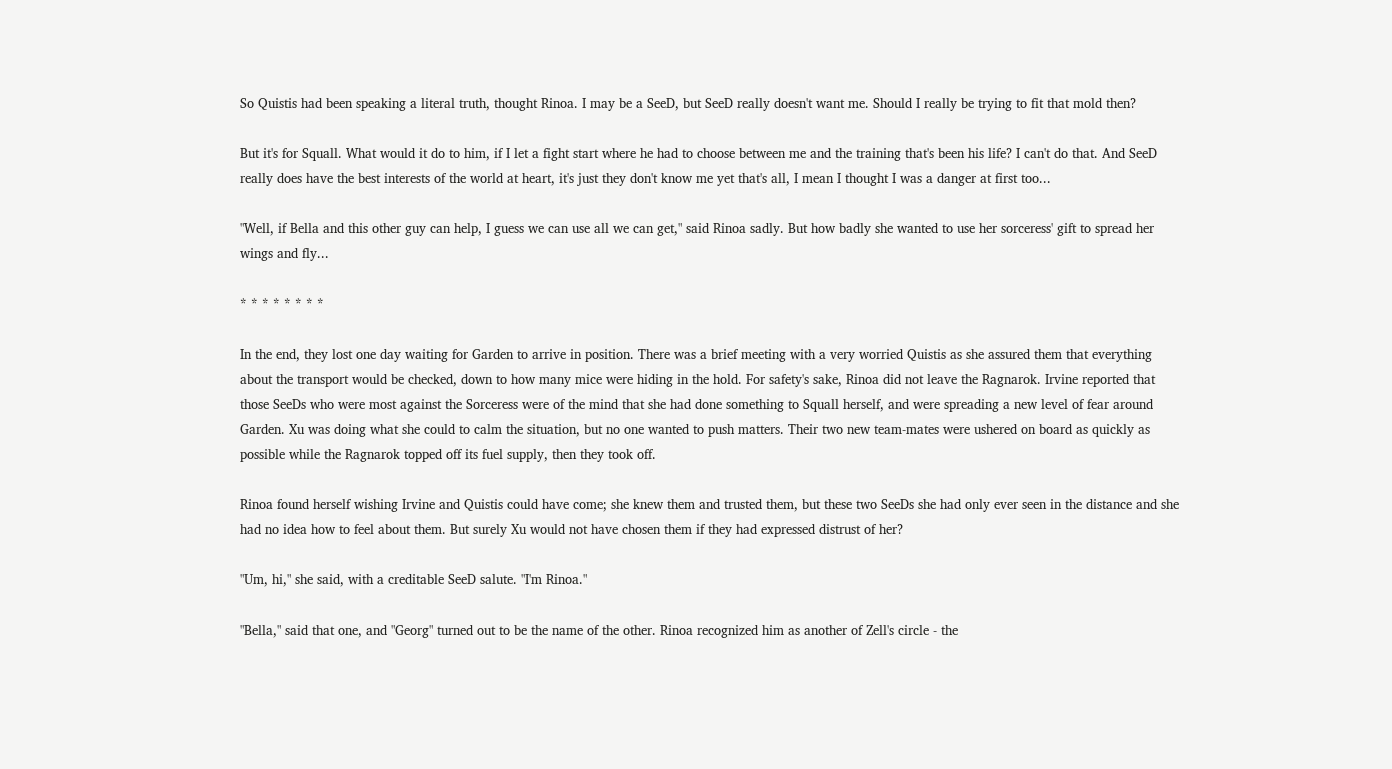So Quistis had been speaking a literal truth, thought Rinoa. I may be a SeeD, but SeeD really doesn't want me. Should I really be trying to fit that mold then?

But it's for Squall. What would it do to him, if I let a fight start where he had to choose between me and the training that's been his life? I can't do that. And SeeD really does have the best interests of the world at heart, it's just they don't know me yet that's all, I mean I thought I was a danger at first too...

"Well, if Bella and this other guy can help, I guess we can use all we can get," said Rinoa sadly. But how badly she wanted to use her sorceress' gift to spread her wings and fly...

* * * * * * * *

In the end, they lost one day waiting for Garden to arrive in position. There was a brief meeting with a very worried Quistis as she assured them that everything about the transport would be checked, down to how many mice were hiding in the hold. For safety's sake, Rinoa did not leave the Ragnarok. Irvine reported that those SeeDs who were most against the Sorceress were of the mind that she had done something to Squall herself, and were spreading a new level of fear around Garden. Xu was doing what she could to calm the situation, but no one wanted to push matters. Their two new team-mates were ushered on board as quickly as possible while the Ragnarok topped off its fuel supply, then they took off.

Rinoa found herself wishing Irvine and Quistis could have come; she knew them and trusted them, but these two SeeDs she had only ever seen in the distance and she had no idea how to feel about them. But surely Xu would not have chosen them if they had expressed distrust of her?

"Um, hi," she said, with a creditable SeeD salute. "I'm Rinoa."

"Bella," said that one, and "Georg" turned out to be the name of the other. Rinoa recognized him as another of Zell's circle - the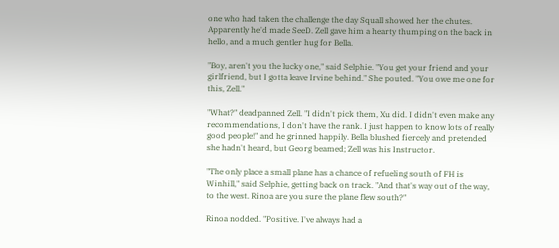one who had taken the challenge the day Squall showed her the chutes. Apparently he'd made SeeD. Zell gave him a hearty thumping on the back in hello, and a much gentler hug for Bella.

"Boy, aren't you the lucky one," said Selphie. "You get your friend and your girlfriend, but I gotta leave Irvine behind." She pouted. "You owe me one for this, Zell."

"What?" deadpanned Zell. "I didn't pick them, Xu did. I didn't even make any recommendations, I don't have the rank. I just happen to know lots of really good people!" and he grinned happily. Bella blushed fiercely and pretended she hadn't heard, but Georg beamed; Zell was his Instructor.

"The only place a small plane has a chance of refueling south of FH is Winhill," said Selphie, getting back on track. "And that's way out of the way, to the west. Rinoa are you sure the plane flew south?"

Rinoa nodded. "Positive. I've always had a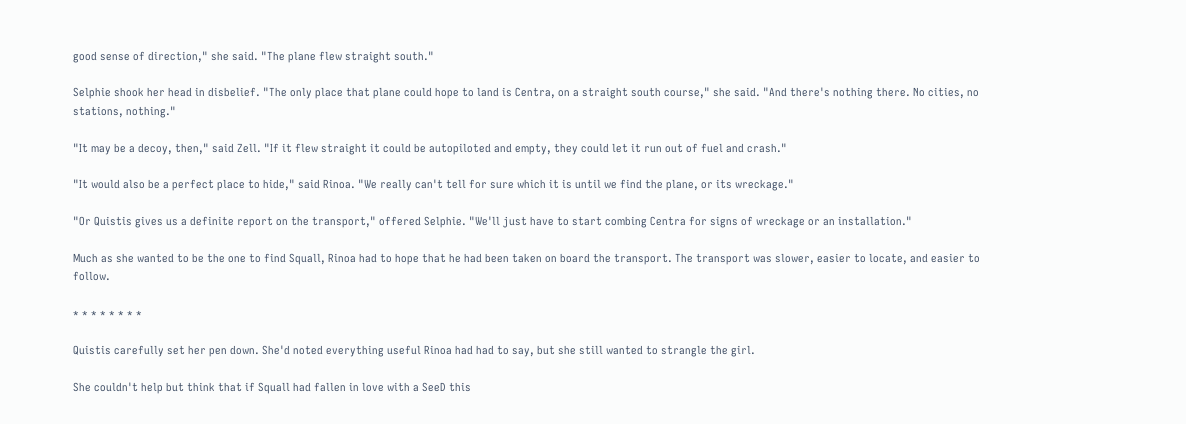good sense of direction," she said. "The plane flew straight south."

Selphie shook her head in disbelief. "The only place that plane could hope to land is Centra, on a straight south course," she said. "And there's nothing there. No cities, no stations, nothing."

"It may be a decoy, then," said Zell. "If it flew straight it could be autopiloted and empty, they could let it run out of fuel and crash."

"It would also be a perfect place to hide," said Rinoa. "We really can't tell for sure which it is until we find the plane, or its wreckage."

"Or Quistis gives us a definite report on the transport," offered Selphie. "We'll just have to start combing Centra for signs of wreckage or an installation."

Much as she wanted to be the one to find Squall, Rinoa had to hope that he had been taken on board the transport. The transport was slower, easier to locate, and easier to follow.

* * * * * * * *

Quistis carefully set her pen down. She'd noted everything useful Rinoa had had to say, but she still wanted to strangle the girl.

She couldn't help but think that if Squall had fallen in love with a SeeD this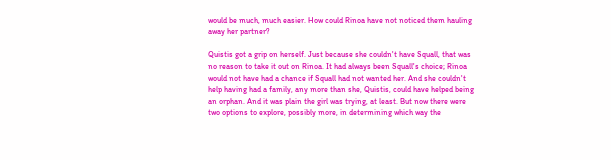would be much, much easier. How could Rinoa have not noticed them hauling away her partner?

Quistis got a grip on herself. Just because she couldn't have Squall, that was no reason to take it out on Rinoa. It had always been Squall's choice; Rinoa would not have had a chance if Squall had not wanted her. And she couldn't help having had a family, any more than she, Quistis, could have helped being an orphan. And it was plain the girl was trying, at least. But now there were two options to explore, possibly more, in determining which way the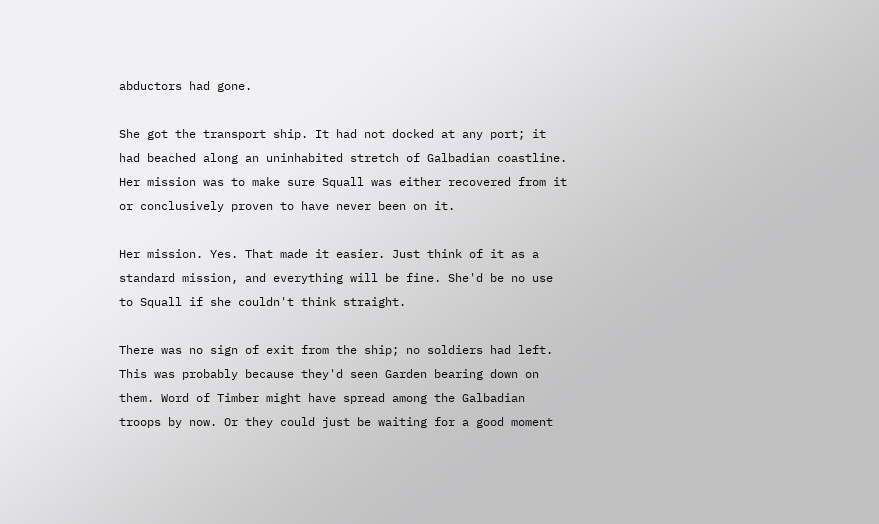abductors had gone.

She got the transport ship. It had not docked at any port; it had beached along an uninhabited stretch of Galbadian coastline. Her mission was to make sure Squall was either recovered from it or conclusively proven to have never been on it.

Her mission. Yes. That made it easier. Just think of it as a standard mission, and everything will be fine. She'd be no use to Squall if she couldn't think straight.

There was no sign of exit from the ship; no soldiers had left. This was probably because they'd seen Garden bearing down on them. Word of Timber might have spread among the Galbadian troops by now. Or they could just be waiting for a good moment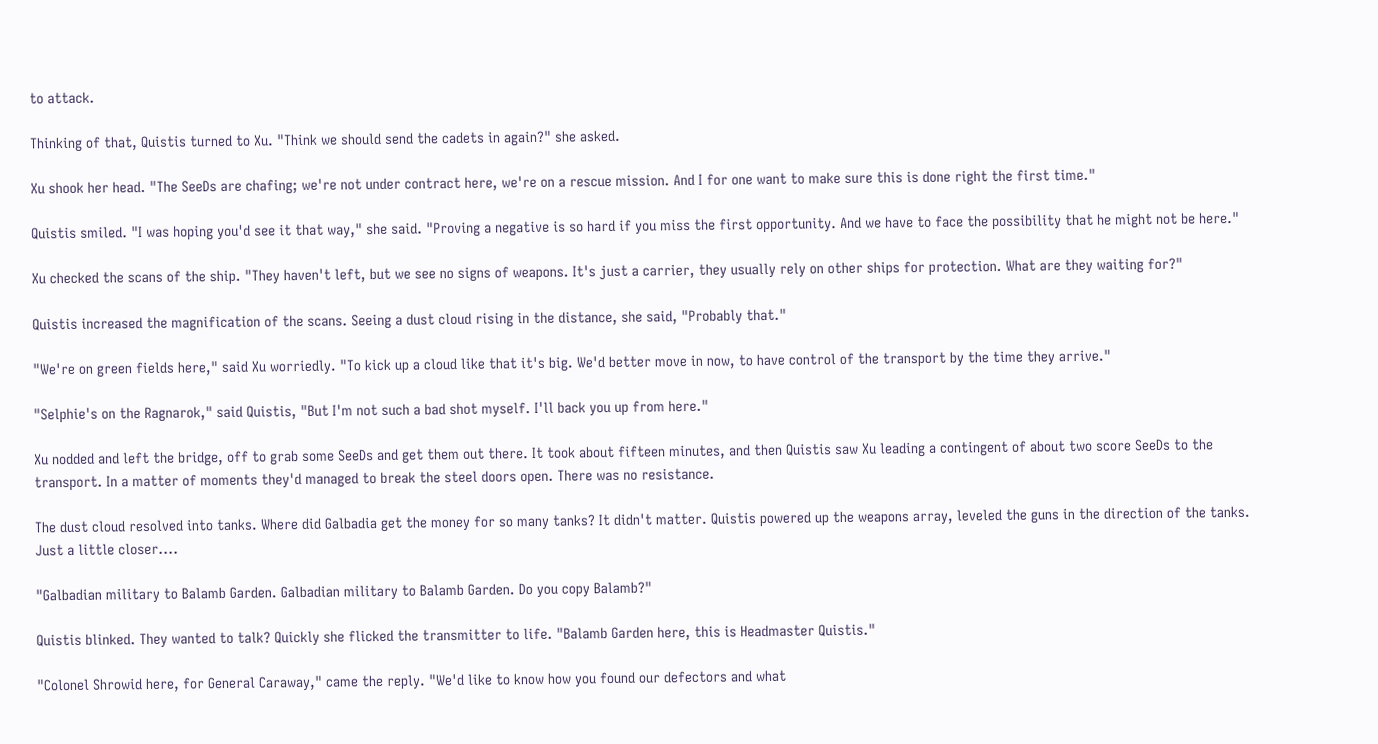to attack.

Thinking of that, Quistis turned to Xu. "Think we should send the cadets in again?" she asked.

Xu shook her head. "The SeeDs are chafing; we're not under contract here, we're on a rescue mission. And I for one want to make sure this is done right the first time."

Quistis smiled. "I was hoping you'd see it that way," she said. "Proving a negative is so hard if you miss the first opportunity. And we have to face the possibility that he might not be here."

Xu checked the scans of the ship. "They haven't left, but we see no signs of weapons. It's just a carrier, they usually rely on other ships for protection. What are they waiting for?"

Quistis increased the magnification of the scans. Seeing a dust cloud rising in the distance, she said, "Probably that."

"We're on green fields here," said Xu worriedly. "To kick up a cloud like that it's big. We'd better move in now, to have control of the transport by the time they arrive."

"Selphie's on the Ragnarok," said Quistis, "But I'm not such a bad shot myself. I'll back you up from here."

Xu nodded and left the bridge, off to grab some SeeDs and get them out there. It took about fifteen minutes, and then Quistis saw Xu leading a contingent of about two score SeeDs to the transport. In a matter of moments they'd managed to break the steel doors open. There was no resistance.

The dust cloud resolved into tanks. Where did Galbadia get the money for so many tanks? It didn't matter. Quistis powered up the weapons array, leveled the guns in the direction of the tanks. Just a little closer....

"Galbadian military to Balamb Garden. Galbadian military to Balamb Garden. Do you copy Balamb?"

Quistis blinked. They wanted to talk? Quickly she flicked the transmitter to life. "Balamb Garden here, this is Headmaster Quistis."

"Colonel Shrowid here, for General Caraway," came the reply. "We'd like to know how you found our defectors and what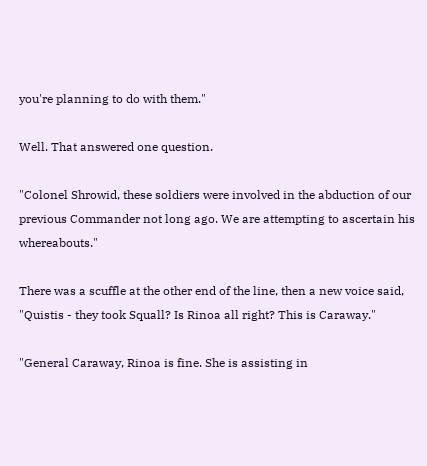you're planning to do with them."

Well. That answered one question.

"Colonel Shrowid, these soldiers were involved in the abduction of our previous Commander not long ago. We are attempting to ascertain his whereabouts."

There was a scuffle at the other end of the line, then a new voice said, "Quistis - they took Squall? Is Rinoa all right? This is Caraway."

"General Caraway, Rinoa is fine. She is assisting in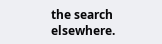the search elsewhere.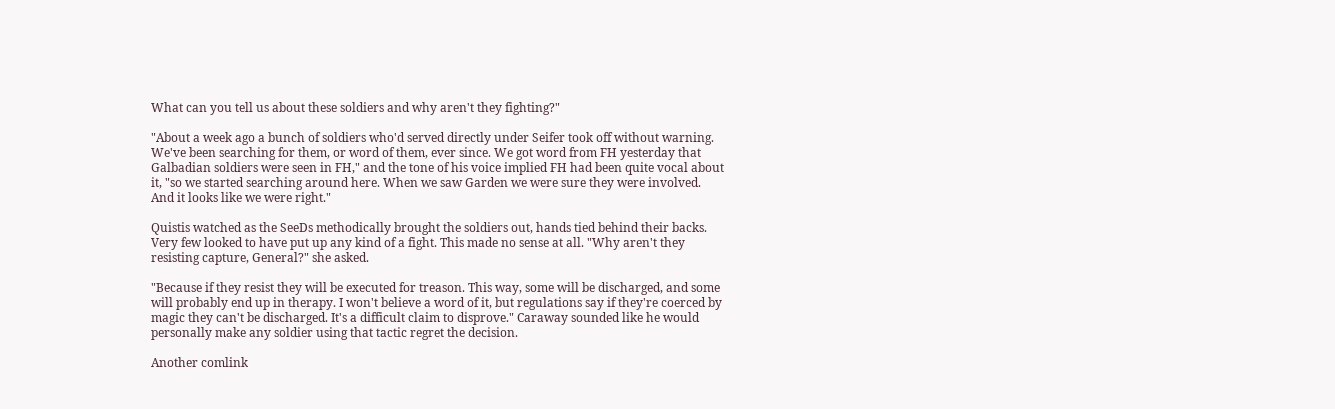What can you tell us about these soldiers and why aren't they fighting?"

"About a week ago a bunch of soldiers who'd served directly under Seifer took off without warning. We've been searching for them, or word of them, ever since. We got word from FH yesterday that Galbadian soldiers were seen in FH," and the tone of his voice implied FH had been quite vocal about it, "so we started searching around here. When we saw Garden we were sure they were involved. And it looks like we were right."

Quistis watched as the SeeDs methodically brought the soldiers out, hands tied behind their backs. Very few looked to have put up any kind of a fight. This made no sense at all. "Why aren't they resisting capture, General?" she asked.

"Because if they resist they will be executed for treason. This way, some will be discharged, and some will probably end up in therapy. I won't believe a word of it, but regulations say if they're coerced by magic they can't be discharged. It's a difficult claim to disprove." Caraway sounded like he would personally make any soldier using that tactic regret the decision.

Another comlink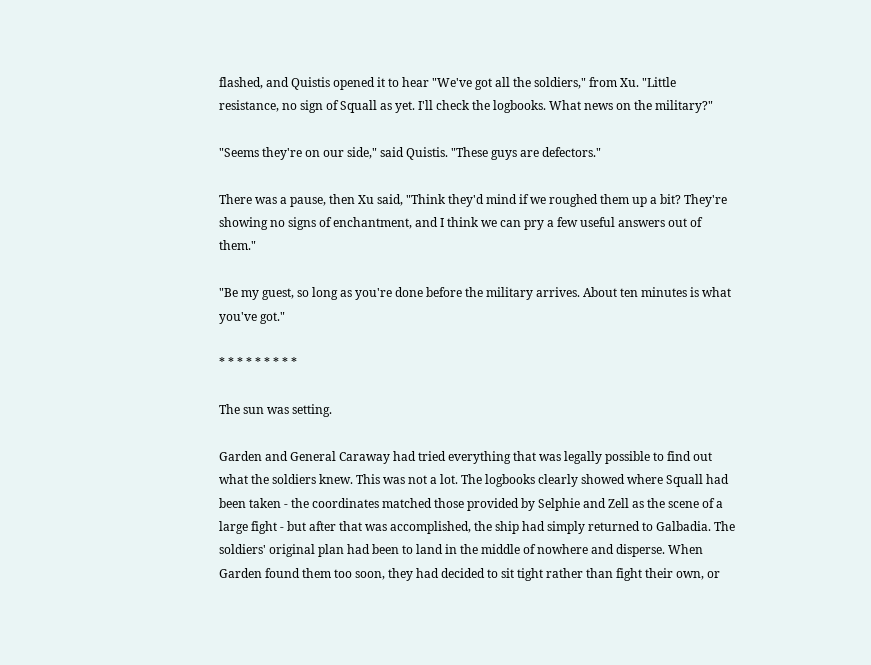flashed, and Quistis opened it to hear "We've got all the soldiers," from Xu. "Little resistance, no sign of Squall as yet. I'll check the logbooks. What news on the military?"

"Seems they're on our side," said Quistis. "These guys are defectors."

There was a pause, then Xu said, "Think they'd mind if we roughed them up a bit? They're showing no signs of enchantment, and I think we can pry a few useful answers out of them."

"Be my guest, so long as you're done before the military arrives. About ten minutes is what you've got."

* * * * * * * * *

The sun was setting.

Garden and General Caraway had tried everything that was legally possible to find out what the soldiers knew. This was not a lot. The logbooks clearly showed where Squall had been taken - the coordinates matched those provided by Selphie and Zell as the scene of a large fight - but after that was accomplished, the ship had simply returned to Galbadia. The soldiers' original plan had been to land in the middle of nowhere and disperse. When Garden found them too soon, they had decided to sit tight rather than fight their own, or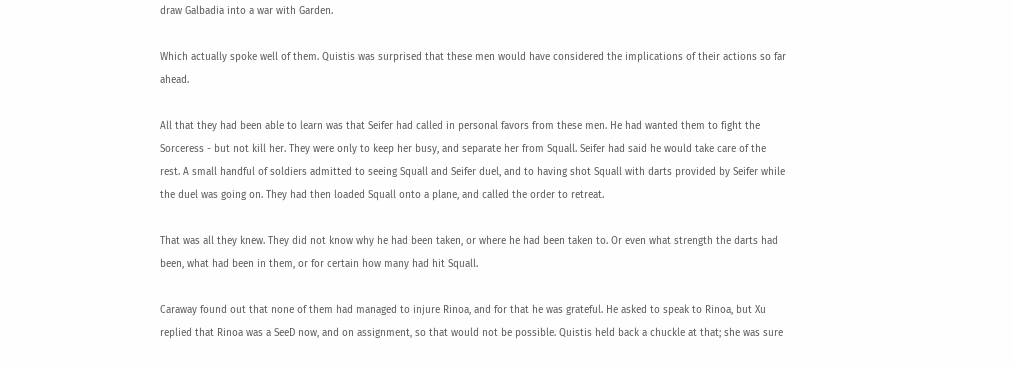draw Galbadia into a war with Garden.

Which actually spoke well of them. Quistis was surprised that these men would have considered the implications of their actions so far ahead.

All that they had been able to learn was that Seifer had called in personal favors from these men. He had wanted them to fight the Sorceress - but not kill her. They were only to keep her busy, and separate her from Squall. Seifer had said he would take care of the rest. A small handful of soldiers admitted to seeing Squall and Seifer duel, and to having shot Squall with darts provided by Seifer while the duel was going on. They had then loaded Squall onto a plane, and called the order to retreat.

That was all they knew. They did not know why he had been taken, or where he had been taken to. Or even what strength the darts had been, what had been in them, or for certain how many had hit Squall.

Caraway found out that none of them had managed to injure Rinoa, and for that he was grateful. He asked to speak to Rinoa, but Xu replied that Rinoa was a SeeD now, and on assignment, so that would not be possible. Quistis held back a chuckle at that; she was sure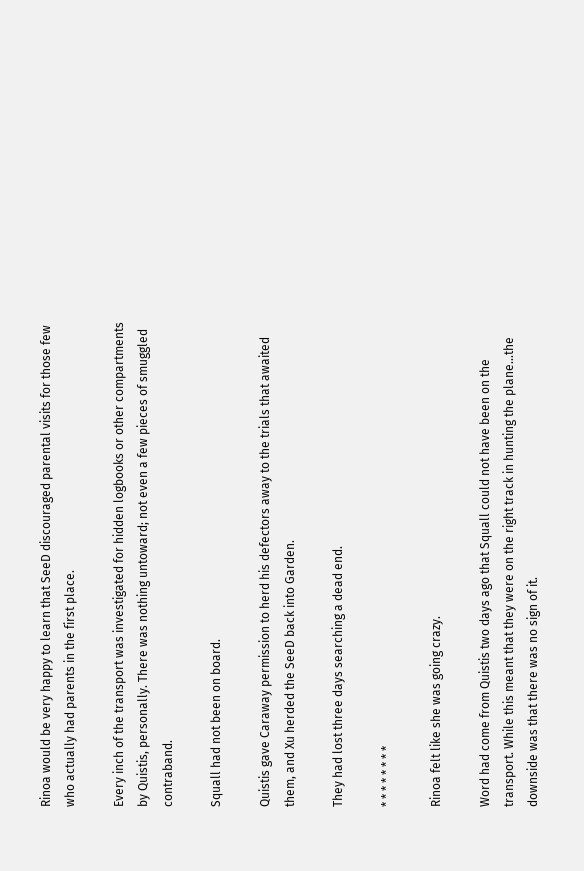Rinoa would be very happy to learn that SeeD discouraged parental visits for those few who actually had parents in the first place.

Every inch of the transport was investigated for hidden logbooks or other compartments by Quistis, personally. There was nothing untoward; not even a few pieces of smuggled contraband.

Squall had not been on board.

Quistis gave Caraway permission to herd his defectors away to the trials that awaited them, and Xu herded the SeeD back into Garden.

They had lost three days searching a dead end.

* * * * * * * *

Rinoa felt like she was going crazy.

Word had come from Quistis two days ago that Squall could not have been on the transport. While this meant that they were on the right track in hunting the plane...the downside was that there was no sign of it.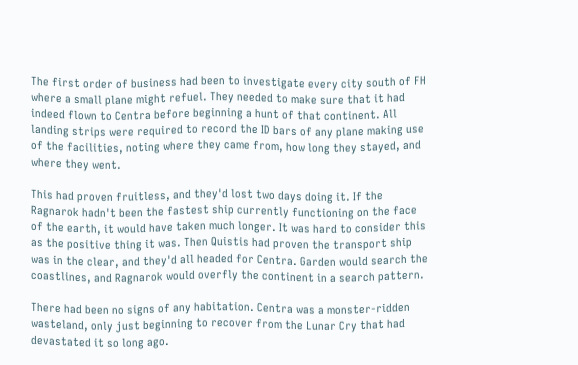The first order of business had been to investigate every city south of FH where a small plane might refuel. They needed to make sure that it had indeed flown to Centra before beginning a hunt of that continent. All landing strips were required to record the ID bars of any plane making use of the facilities, noting where they came from, how long they stayed, and where they went.

This had proven fruitless, and they'd lost two days doing it. If the Ragnarok hadn't been the fastest ship currently functioning on the face of the earth, it would have taken much longer. It was hard to consider this as the positive thing it was. Then Quistis had proven the transport ship was in the clear, and they'd all headed for Centra. Garden would search the coastlines, and Ragnarok would overfly the continent in a search pattern.

There had been no signs of any habitation. Centra was a monster-ridden wasteland, only just beginning to recover from the Lunar Cry that had devastated it so long ago.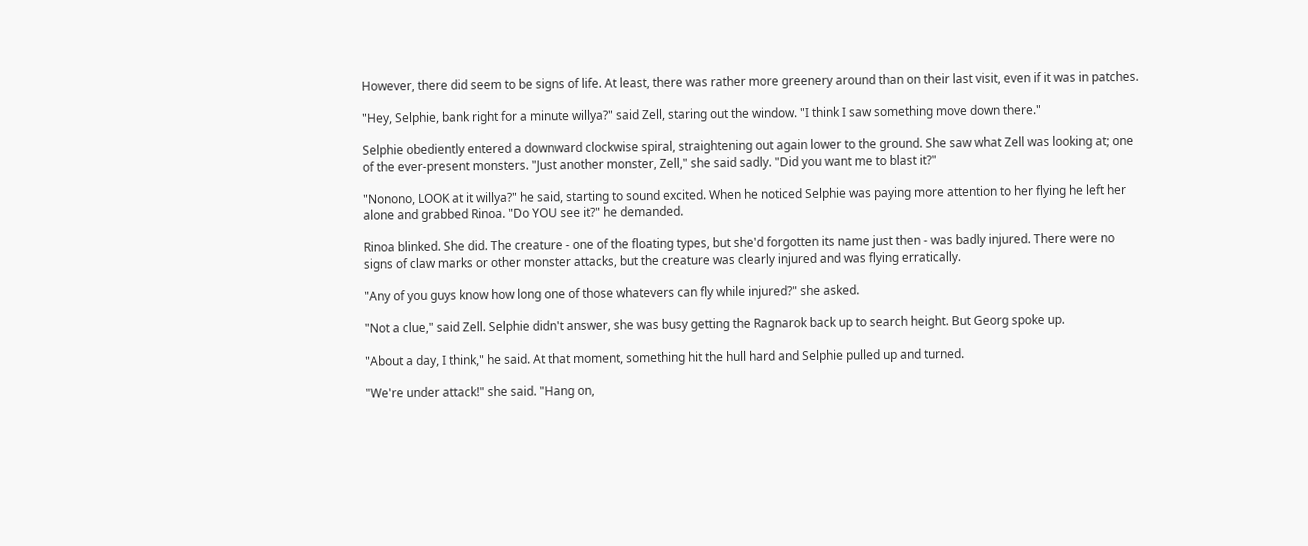However, there did seem to be signs of life. At least, there was rather more greenery around than on their last visit, even if it was in patches.

"Hey, Selphie, bank right for a minute willya?" said Zell, staring out the window. "I think I saw something move down there."

Selphie obediently entered a downward clockwise spiral, straightening out again lower to the ground. She saw what Zell was looking at; one of the ever-present monsters. "Just another monster, Zell," she said sadly. "Did you want me to blast it?"

"Nonono, LOOK at it willya?" he said, starting to sound excited. When he noticed Selphie was paying more attention to her flying he left her alone and grabbed Rinoa. "Do YOU see it?" he demanded.

Rinoa blinked. She did. The creature - one of the floating types, but she'd forgotten its name just then - was badly injured. There were no signs of claw marks or other monster attacks, but the creature was clearly injured and was flying erratically.

"Any of you guys know how long one of those whatevers can fly while injured?" she asked.

"Not a clue," said Zell. Selphie didn't answer, she was busy getting the Ragnarok back up to search height. But Georg spoke up.

"About a day, I think," he said. At that moment, something hit the hull hard and Selphie pulled up and turned.

"We're under attack!" she said. "Hang on,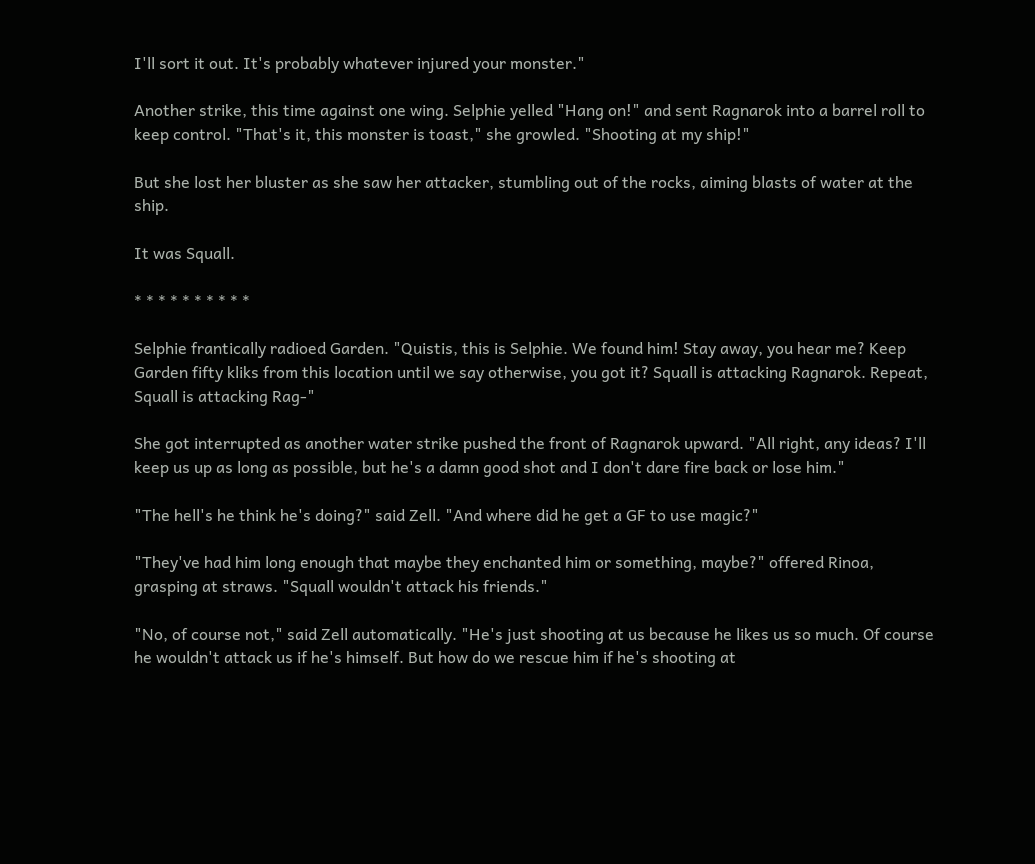I'll sort it out. It's probably whatever injured your monster."

Another strike, this time against one wing. Selphie yelled "Hang on!" and sent Ragnarok into a barrel roll to keep control. "That's it, this monster is toast," she growled. "Shooting at my ship!"

But she lost her bluster as she saw her attacker, stumbling out of the rocks, aiming blasts of water at the ship.

It was Squall.

* * * * * * * * * *

Selphie frantically radioed Garden. "Quistis, this is Selphie. We found him! Stay away, you hear me? Keep Garden fifty kliks from this location until we say otherwise, you got it? Squall is attacking Ragnarok. Repeat, Squall is attacking Rag-"

She got interrupted as another water strike pushed the front of Ragnarok upward. "All right, any ideas? I'll keep us up as long as possible, but he's a damn good shot and I don't dare fire back or lose him."

"The hell's he think he's doing?" said Zell. "And where did he get a GF to use magic?"

"They've had him long enough that maybe they enchanted him or something, maybe?" offered Rinoa, grasping at straws. "Squall wouldn't attack his friends."

"No, of course not," said Zell automatically. "He's just shooting at us because he likes us so much. Of course he wouldn't attack us if he's himself. But how do we rescue him if he's shooting at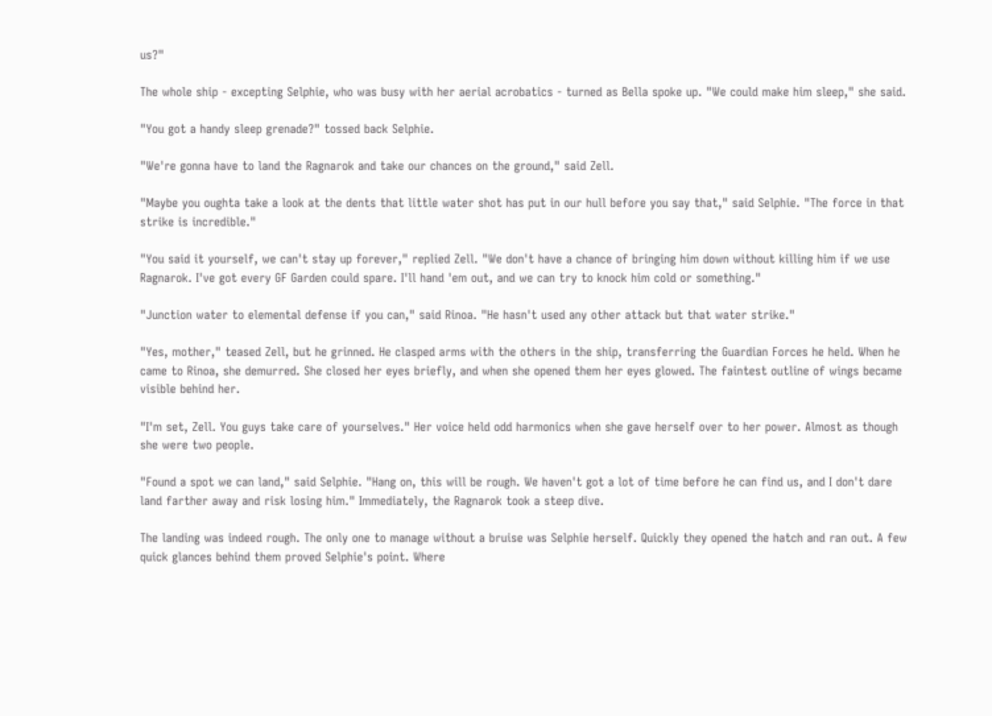us?"

The whole ship - excepting Selphie, who was busy with her aerial acrobatics - turned as Bella spoke up. "We could make him sleep," she said.

"You got a handy sleep grenade?" tossed back Selphie.

"We're gonna have to land the Ragnarok and take our chances on the ground," said Zell.

"Maybe you oughta take a look at the dents that little water shot has put in our hull before you say that," said Selphie. "The force in that strike is incredible."

"You said it yourself, we can't stay up forever," replied Zell. "We don't have a chance of bringing him down without killing him if we use Ragnarok. I've got every GF Garden could spare. I'll hand 'em out, and we can try to knock him cold or something."

"Junction water to elemental defense if you can," said Rinoa. "He hasn't used any other attack but that water strike."

"Yes, mother," teased Zell, but he grinned. He clasped arms with the others in the ship, transferring the Guardian Forces he held. When he came to Rinoa, she demurred. She closed her eyes briefly, and when she opened them her eyes glowed. The faintest outline of wings became visible behind her.

"I'm set, Zell. You guys take care of yourselves." Her voice held odd harmonics when she gave herself over to her power. Almost as though she were two people.

"Found a spot we can land," said Selphie. "Hang on, this will be rough. We haven't got a lot of time before he can find us, and I don't dare land farther away and risk losing him." Immediately, the Ragnarok took a steep dive.

The landing was indeed rough. The only one to manage without a bruise was Selphie herself. Quickly they opened the hatch and ran out. A few quick glances behind them proved Selphie's point. Where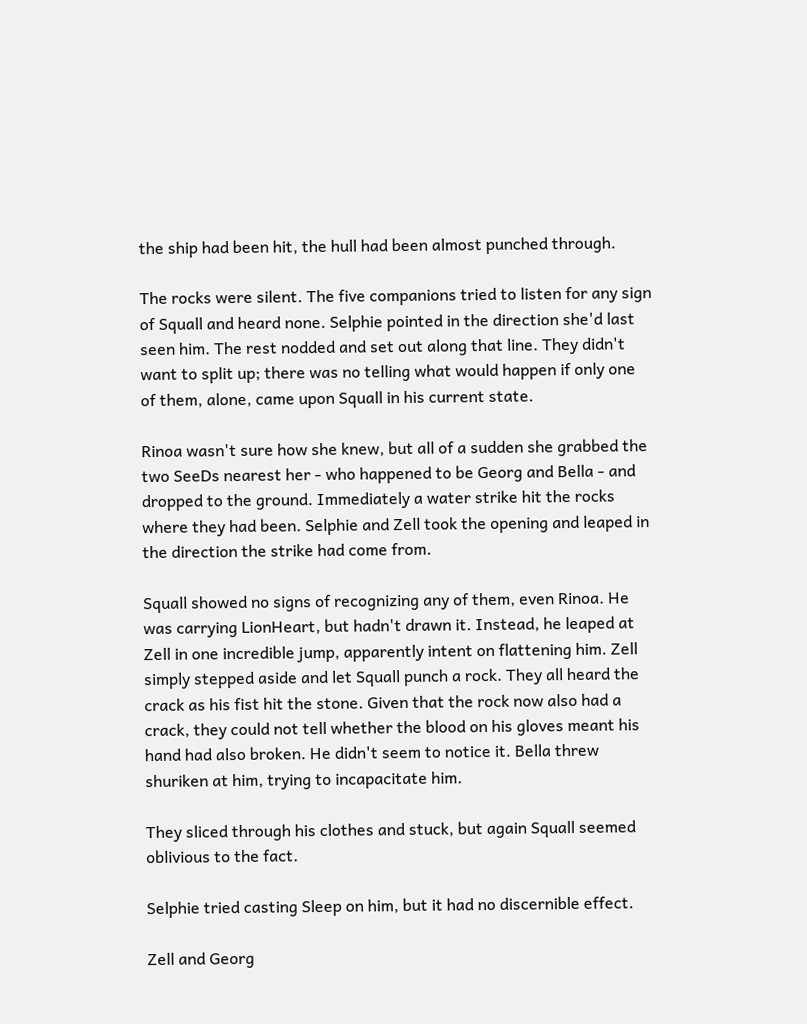the ship had been hit, the hull had been almost punched through.

The rocks were silent. The five companions tried to listen for any sign of Squall and heard none. Selphie pointed in the direction she'd last seen him. The rest nodded and set out along that line. They didn't want to split up; there was no telling what would happen if only one of them, alone, came upon Squall in his current state.

Rinoa wasn't sure how she knew, but all of a sudden she grabbed the two SeeDs nearest her - who happened to be Georg and Bella - and dropped to the ground. Immediately a water strike hit the rocks where they had been. Selphie and Zell took the opening and leaped in the direction the strike had come from.

Squall showed no signs of recognizing any of them, even Rinoa. He was carrying LionHeart, but hadn't drawn it. Instead, he leaped at Zell in one incredible jump, apparently intent on flattening him. Zell simply stepped aside and let Squall punch a rock. They all heard the crack as his fist hit the stone. Given that the rock now also had a crack, they could not tell whether the blood on his gloves meant his hand had also broken. He didn't seem to notice it. Bella threw shuriken at him, trying to incapacitate him.

They sliced through his clothes and stuck, but again Squall seemed oblivious to the fact.

Selphie tried casting Sleep on him, but it had no discernible effect.

Zell and Georg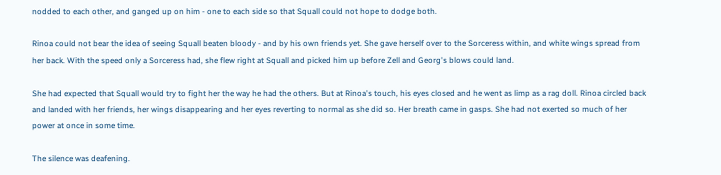nodded to each other, and ganged up on him - one to each side so that Squall could not hope to dodge both.

Rinoa could not bear the idea of seeing Squall beaten bloody - and by his own friends yet. She gave herself over to the Sorceress within, and white wings spread from her back. With the speed only a Sorceress had, she flew right at Squall and picked him up before Zell and Georg's blows could land.

She had expected that Squall would try to fight her the way he had the others. But at Rinoa's touch, his eyes closed and he went as limp as a rag doll. Rinoa circled back and landed with her friends, her wings disappearing and her eyes reverting to normal as she did so. Her breath came in gasps. She had not exerted so much of her power at once in some time.

The silence was deafening.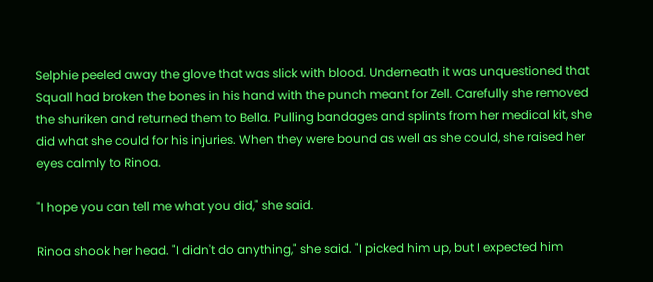Selphie peeled away the glove that was slick with blood. Underneath it was unquestioned that Squall had broken the bones in his hand with the punch meant for Zell. Carefully she removed the shuriken and returned them to Bella. Pulling bandages and splints from her medical kit, she did what she could for his injuries. When they were bound as well as she could, she raised her eyes calmly to Rinoa.

"I hope you can tell me what you did," she said.

Rinoa shook her head. "I didn't do anything," she said. "I picked him up, but I expected him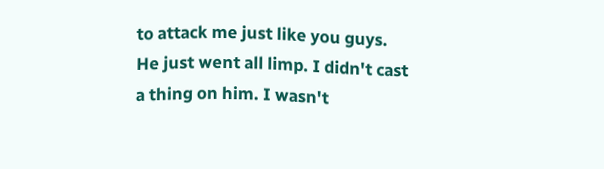to attack me just like you guys. He just went all limp. I didn't cast a thing on him. I wasn't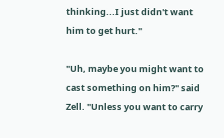thinking...I just didn't want him to get hurt."

"Uh, maybe you might want to cast something on him?" said Zell. "Unless you want to carry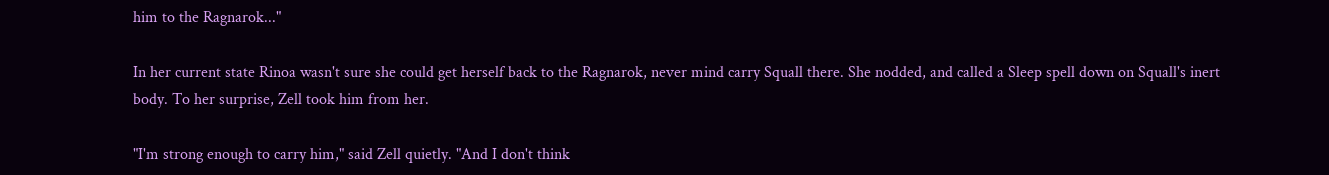him to the Ragnarok..."

In her current state Rinoa wasn't sure she could get herself back to the Ragnarok, never mind carry Squall there. She nodded, and called a Sleep spell down on Squall's inert body. To her surprise, Zell took him from her.

"I'm strong enough to carry him," said Zell quietly. "And I don't think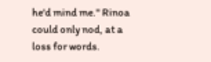he'd mind me." Rinoa could only nod, at a loss for words.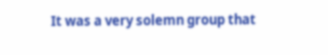It was a very solemn group that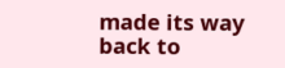made its way back to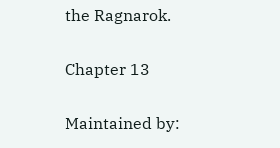the Ragnarok.

Chapter 13

Maintained by: